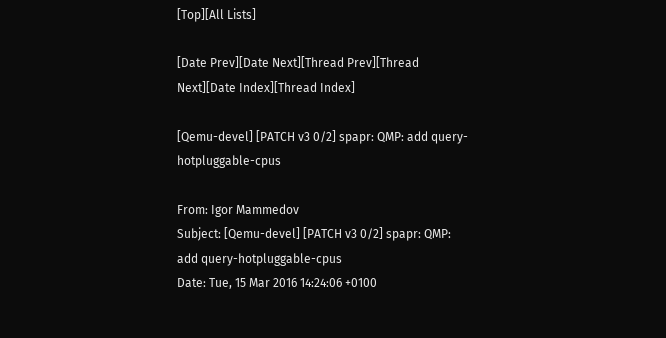[Top][All Lists]

[Date Prev][Date Next][Thread Prev][Thread Next][Date Index][Thread Index]

[Qemu-devel] [PATCH v3 0/2] spapr: QMP: add query-hotpluggable-cpus

From: Igor Mammedov
Subject: [Qemu-devel] [PATCH v3 0/2] spapr: QMP: add query-hotpluggable-cpus
Date: Tue, 15 Mar 2016 14:24:06 +0100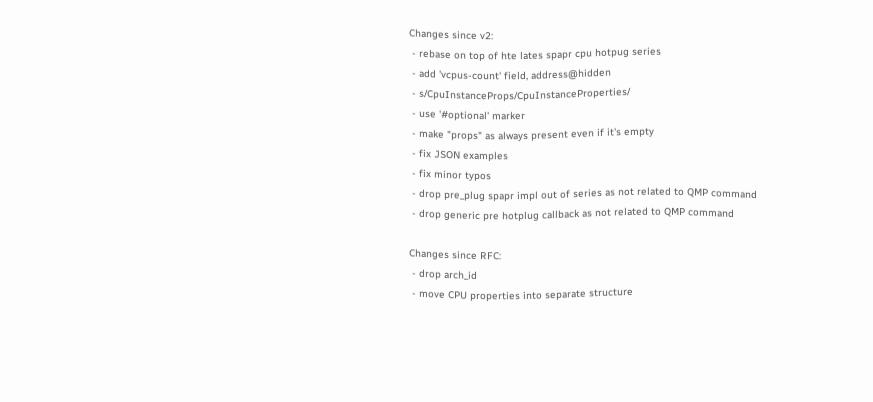Changes since v2:
 - rebase on top of hte lates spapr cpu hotpug series
 - add 'vcpus-count' field, address@hidden
 - s/CpuInstanceProps/CpuInstanceProperties/
 - use '#optional' marker
 - make "props" as always present even if it's empty
 - fix JSON examples
 - fix minor typos
 - drop pre_plug spapr impl out of series as not related to QMP command
 - drop generic pre hotplug callback as not related to QMP command

Changes since RFC:
 - drop arch_id
 - move CPU properties into separate structure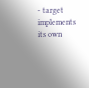- target implements its own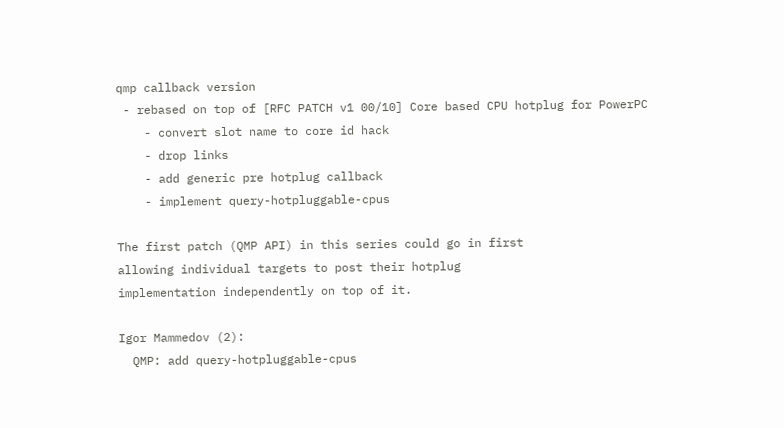qmp callback version
 - rebased on top of [RFC PATCH v1 00/10] Core based CPU hotplug for PowerPC
    - convert slot name to core id hack
    - drop links
    - add generic pre hotplug callback
    - implement query-hotpluggable-cpus

The first patch (QMP API) in this series could go in first
allowing individual targets to post their hotplug
implementation independently on top of it.

Igor Mammedov (2):
  QMP: add query-hotpluggable-cpus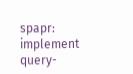spapr: implement query-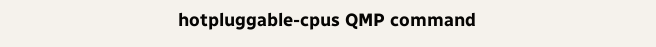hotpluggable-cpus QMP command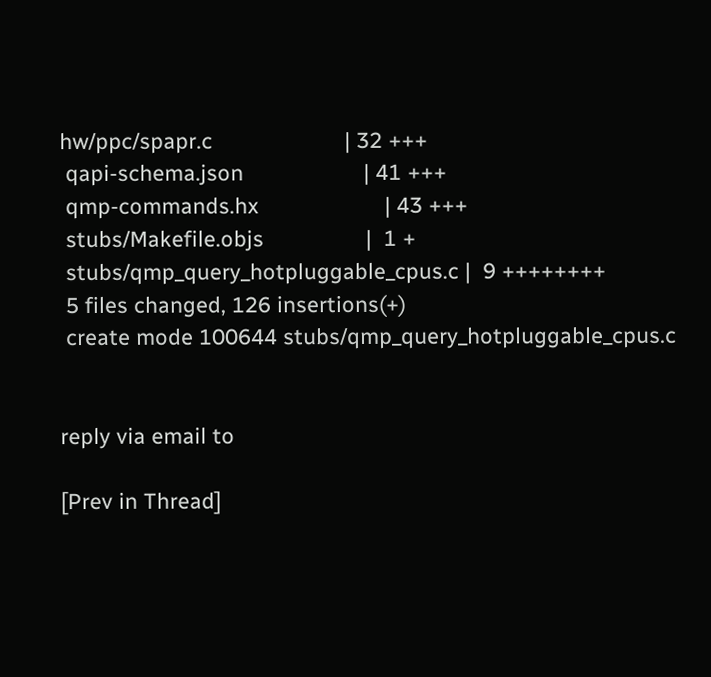hw/ppc/spapr.c                      | 32 +++
 qapi-schema.json                    | 41 +++
 qmp-commands.hx                     | 43 +++
 stubs/Makefile.objs                 |  1 +
 stubs/qmp_query_hotpluggable_cpus.c |  9 ++++++++
 5 files changed, 126 insertions(+)
 create mode 100644 stubs/qmp_query_hotpluggable_cpus.c


reply via email to

[Prev in Thread]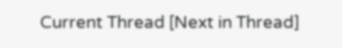Current Thread [Next in Thread]